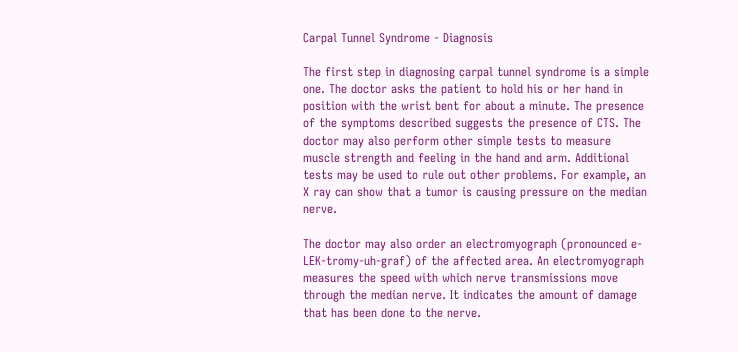Carpal Tunnel Syndrome - Diagnosis

The first step in diagnosing carpal tunnel syndrome is a simple one. The doctor asks the patient to hold his or her hand in position with the wrist bent for about a minute. The presence of the symptoms described suggests the presence of CTS. The doctor may also perform other simple tests to measure muscle strength and feeling in the hand and arm. Additional tests may be used to rule out other problems. For example, an X ray can show that a tumor is causing pressure on the median nerve.

The doctor may also order an electromyograph (pronounced e-LEK-tromy-uh-graf) of the affected area. An electromyograph measures the speed with which nerve transmissions move through the median nerve. It indicates the amount of damage that has been done to the nerve.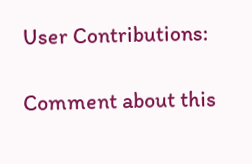User Contributions:

Comment about this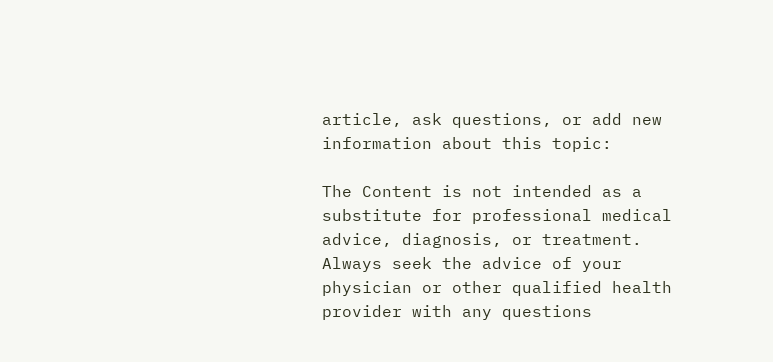article, ask questions, or add new information about this topic:

The Content is not intended as a substitute for professional medical advice, diagnosis, or treatment. Always seek the advice of your physician or other qualified health provider with any questions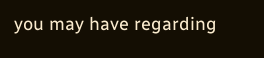you may have regarding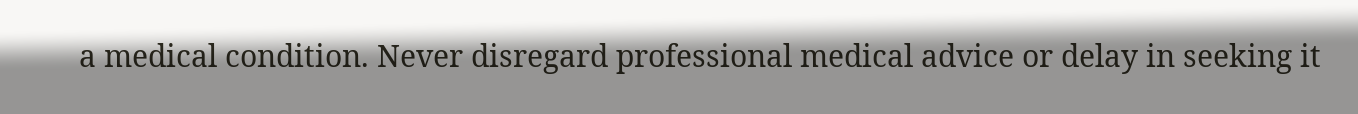a medical condition. Never disregard professional medical advice or delay in seeking it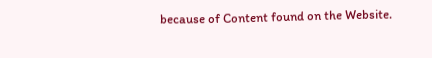because of Content found on the Website.